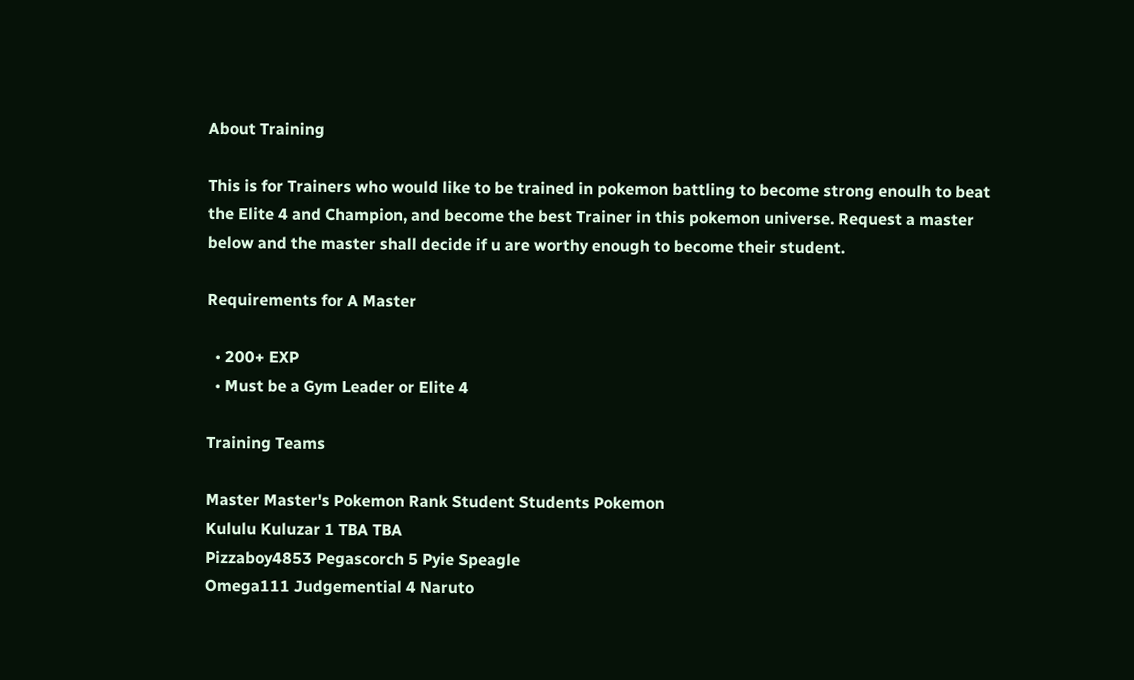About Training

This is for Trainers who would like to be trained in pokemon battling to become strong enoulh to beat the Elite 4 and Champion, and become the best Trainer in this pokemon universe. Request a master below and the master shall decide if u are worthy enough to become their student.

Requirements for A Master

  • 200+ EXP
  • Must be a Gym Leader or Elite 4

Training Teams

Master Master's Pokemon Rank Student Students Pokemon
Kululu Kuluzar 1 TBA TBA
Pizzaboy4853 Pegascorch 5 Pyie Speagle
Omega111 Judgemential 4 Naruto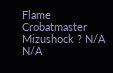Flame
Crobatmaster Mizushock ? N/A N/A